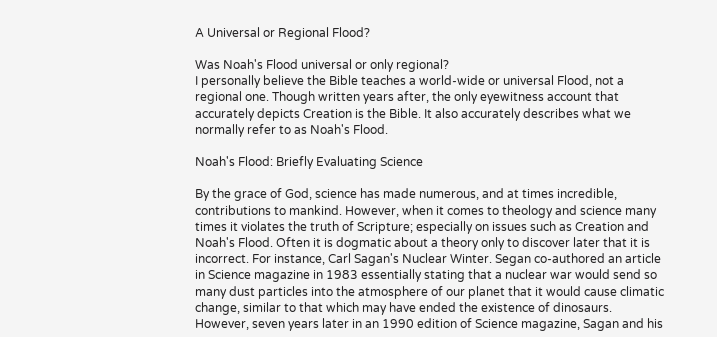A Universal or Regional Flood?

Was Noah's Flood universal or only regional?
I personally believe the Bible teaches a world-wide or universal Flood, not a regional one. Though written years after, the only eyewitness account that accurately depicts Creation is the Bible. It also accurately describes what we normally refer to as Noah's Flood.

Noah's Flood: Briefly Evaluating Science

By the grace of God, science has made numerous, and at times incredible, contributions to mankind. However, when it comes to theology and science many times it violates the truth of Scripture; especially on issues such as Creation and Noah's Flood. Often it is dogmatic about a theory only to discover later that it is incorrect. For instance, Carl Sagan's Nuclear Winter. Segan co-authored an article in Science magazine in 1983 essentially stating that a nuclear war would send so many dust particles into the atmosphere of our planet that it would cause climatic change, similar to that which may have ended the existence of dinosaurs. However, seven years later in an 1990 edition of Science magazine, Sagan and his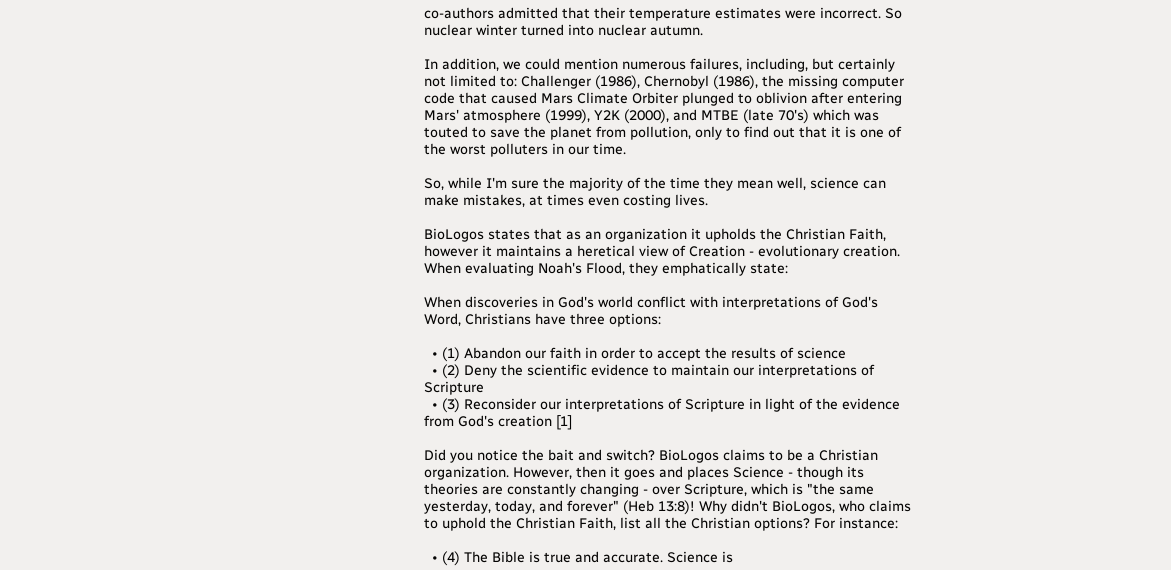co-authors admitted that their temperature estimates were incorrect. So nuclear winter turned into nuclear autumn.

In addition, we could mention numerous failures, including, but certainly not limited to: Challenger (1986), Chernobyl (1986), the missing computer code that caused Mars Climate Orbiter plunged to oblivion after entering Mars' atmosphere (1999), Y2K (2000), and MTBE (late 70's) which was touted to save the planet from pollution, only to find out that it is one of the worst polluters in our time.

So, while I'm sure the majority of the time they mean well, science can make mistakes, at times even costing lives.

BioLogos states that as an organization it upholds the Christian Faith, however it maintains a heretical view of Creation - evolutionary creation. When evaluating Noah's Flood, they emphatically state:

When discoveries in God's world conflict with interpretations of God's Word, Christians have three options:

  • (1) Abandon our faith in order to accept the results of science
  • (2) Deny the scientific evidence to maintain our interpretations of Scripture
  • (3) Reconsider our interpretations of Scripture in light of the evidence from God's creation [1]

Did you notice the bait and switch? BioLogos claims to be a Christian organization. However, then it goes and places Science - though its theories are constantly changing - over Scripture, which is "the same yesterday, today, and forever" (Heb 13:8)! Why didn't BioLogos, who claims to uphold the Christian Faith, list all the Christian options? For instance:

  • (4) The Bible is true and accurate. Science is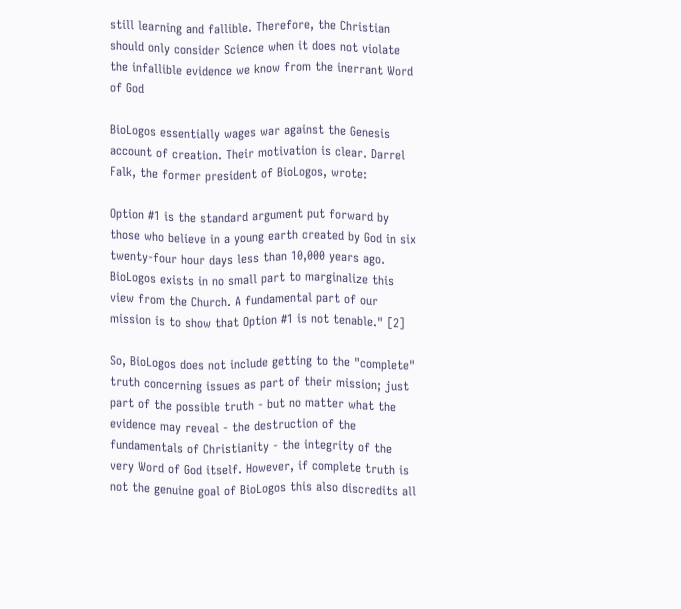still learning and fallible. Therefore, the Christian should only consider Science when it does not violate the infallible evidence we know from the inerrant Word of God

BioLogos essentially wages war against the Genesis account of creation. Their motivation is clear. Darrel Falk, the former president of BioLogos, wrote:

Option #1 is the standard argument put forward by those who believe in a young earth created by God in six twenty-four hour days less than 10,000 years ago. BioLogos exists in no small part to marginalize this view from the Church. A fundamental part of our mission is to show that Option #1 is not tenable." [2]

So, BioLogos does not include getting to the "complete" truth concerning issues as part of their mission; just part of the possible truth - but no matter what the evidence may reveal - the destruction of the fundamentals of Christianity - the integrity of the very Word of God itself. However, if complete truth is not the genuine goal of BioLogos this also discredits all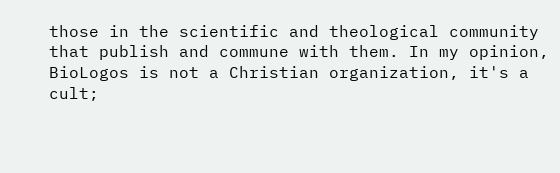those in the scientific and theological community that publish and commune with them. In my opinion, BioLogos is not a Christian organization, it's a cult;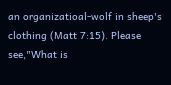an organizatioal-wolf in sheep's clothing (Matt 7:15). Please see,"What is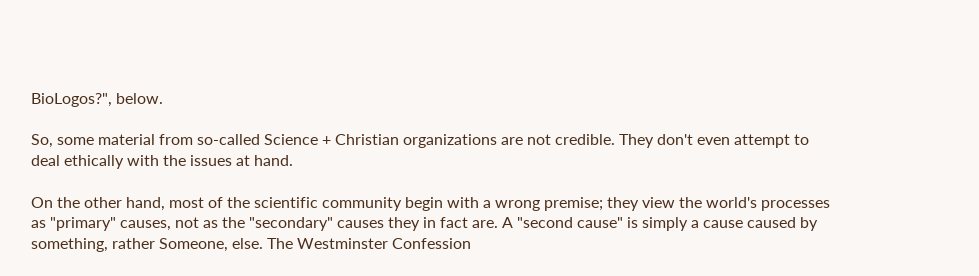BioLogos?", below.

So, some material from so-called Science + Christian organizations are not credible. They don't even attempt to deal ethically with the issues at hand.

On the other hand, most of the scientific community begin with a wrong premise; they view the world's processes as "primary" causes, not as the "secondary" causes they in fact are. A "second cause" is simply a cause caused by something, rather Someone, else. The Westminster Confession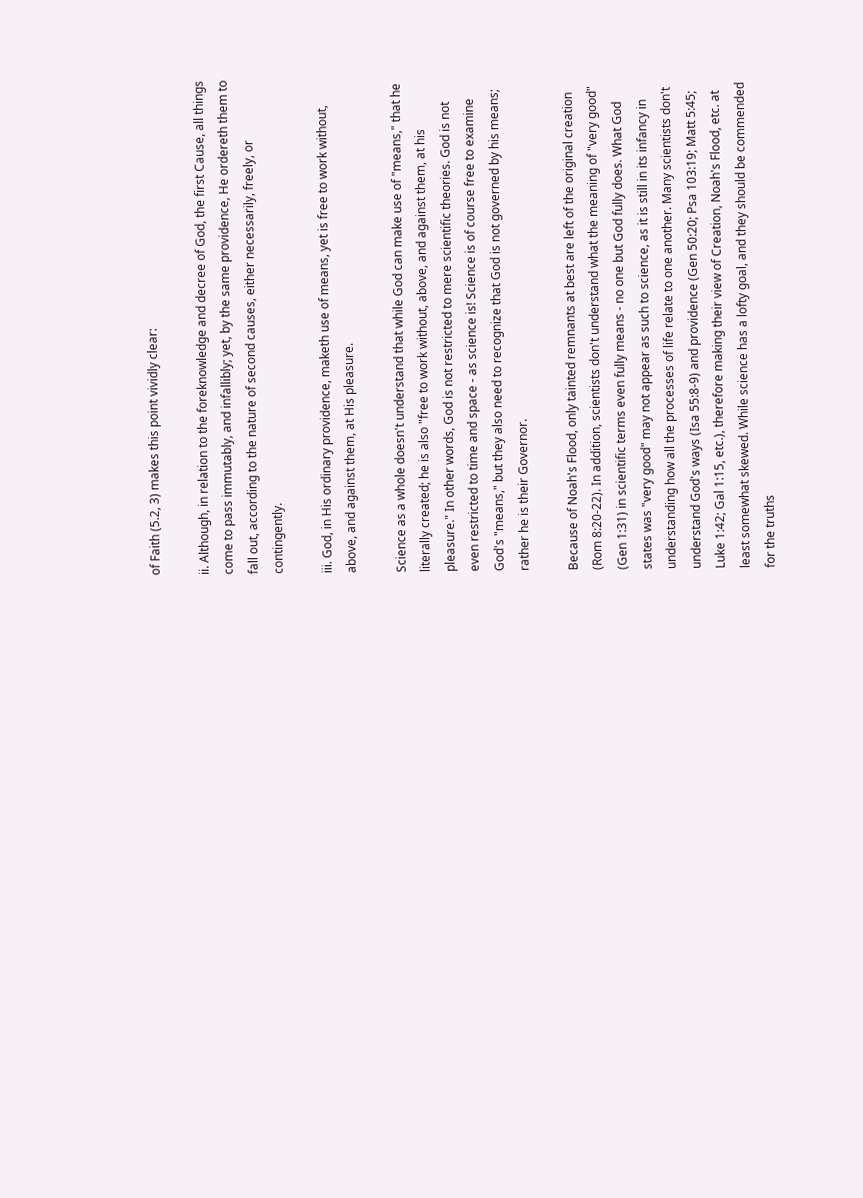of Faith (5.2, 3) makes this point vividly clear:

ii. Although, in relation to the foreknowledge and decree of God, the first Cause, all things come to pass immutably, and infallibly; yet, by the same providence, He ordereth them to fall out, according to the nature of second causes, either necessarily, freely, or contingently.

iii. God, in His ordinary providence, maketh use of means, yet is free to work without, above, and against them, at His pleasure.

Science as a whole doesn't understand that while God can make use of "means," that he literally created; he is also "free to work without, above, and against them, at his pleasure." In other words, God is not restricted to mere scientific theories. God is not even restricted to time and space - as science is! Science is of course free to examine God's "means," but they also need to recognize that God is not governed by his means; rather he is their Governor.

Because of Noah's Flood, only tainted remnants at best are left of the original creation (Rom 8:20-22). In addition, scientists don't understand what the meaning of "very good" (Gen 1:31) in scientific terms even fully means - no one but God fully does. What God states was "very good" may not appear as such to science, as it is still in its infancy in understanding how all the processes of life relate to one another. Many scientists don't understand God's ways (Isa 55:8-9) and providence (Gen 50:20; Psa 103:19; Matt 5:45; Luke 1:42; Gal 1:15, etc.), therefore making their view of Creation, Noah's Flood, etc. at least somewhat skewed. While science has a lofty goal, and they should be commended for the truths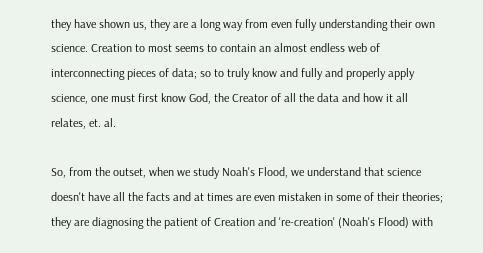they have shown us, they are a long way from even fully understanding their own science. Creation to most seems to contain an almost endless web of interconnecting pieces of data; so to truly know and fully and properly apply science, one must first know God, the Creator of all the data and how it all relates, et. al.

So, from the outset, when we study Noah's Flood, we understand that science doesn't have all the facts and at times are even mistaken in some of their theories; they are diagnosing the patient of Creation and 're-creation' (Noah's Flood) with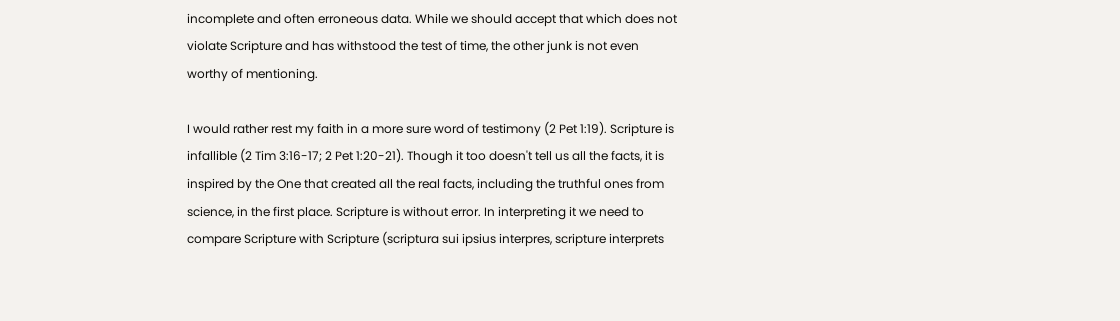incomplete and often erroneous data. While we should accept that which does not violate Scripture and has withstood the test of time, the other junk is not even worthy of mentioning.

I would rather rest my faith in a more sure word of testimony (2 Pet 1:19). Scripture is infallible (2 Tim 3:16-17; 2 Pet 1:20-21). Though it too doesn't tell us all the facts, it is inspired by the One that created all the real facts, including the truthful ones from science, in the first place. Scripture is without error. In interpreting it we need to compare Scripture with Scripture (scriptura sui ipsius interpres, scripture interprets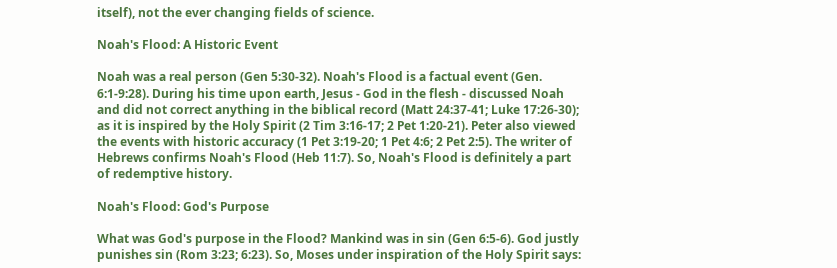itself), not the ever changing fields of science.

Noah's Flood: A Historic Event

Noah was a real person (Gen 5:30-32). Noah's Flood is a factual event (Gen. 6:1-9:28). During his time upon earth, Jesus - God in the flesh - discussed Noah and did not correct anything in the biblical record (Matt 24:37-41; Luke 17:26-30); as it is inspired by the Holy Spirit (2 Tim 3:16-17; 2 Pet 1:20-21). Peter also viewed the events with historic accuracy (1 Pet 3:19-20; 1 Pet 4:6; 2 Pet 2:5). The writer of Hebrews confirms Noah's Flood (Heb 11:7). So, Noah's Flood is definitely a part of redemptive history.

Noah's Flood: God's Purpose

What was God's purpose in the Flood? Mankind was in sin (Gen 6:5-6). God justly punishes sin (Rom 3:23; 6:23). So, Moses under inspiration of the Holy Spirit says: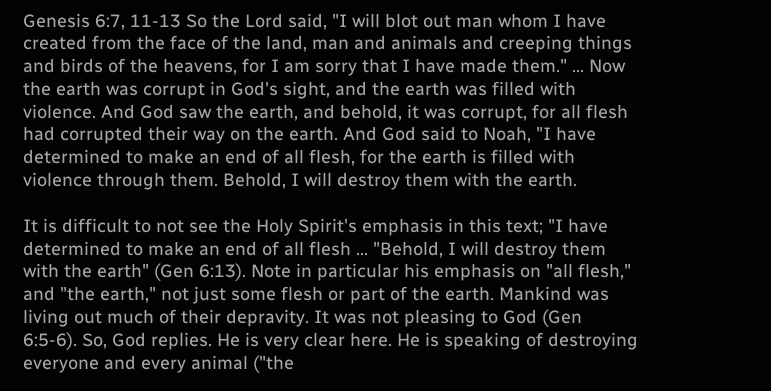Genesis 6:7, 11-13 So the Lord said, "I will blot out man whom I have created from the face of the land, man and animals and creeping things and birds of the heavens, for I am sorry that I have made them." ... Now the earth was corrupt in God's sight, and the earth was filled with violence. And God saw the earth, and behold, it was corrupt, for all flesh had corrupted their way on the earth. And God said to Noah, "I have determined to make an end of all flesh, for the earth is filled with violence through them. Behold, I will destroy them with the earth.

It is difficult to not see the Holy Spirit's emphasis in this text; "I have determined to make an end of all flesh ... "Behold, I will destroy them with the earth" (Gen 6:13). Note in particular his emphasis on "all flesh," and "the earth," not just some flesh or part of the earth. Mankind was living out much of their depravity. It was not pleasing to God (Gen 6:5-6). So, God replies. He is very clear here. He is speaking of destroying everyone and every animal ("the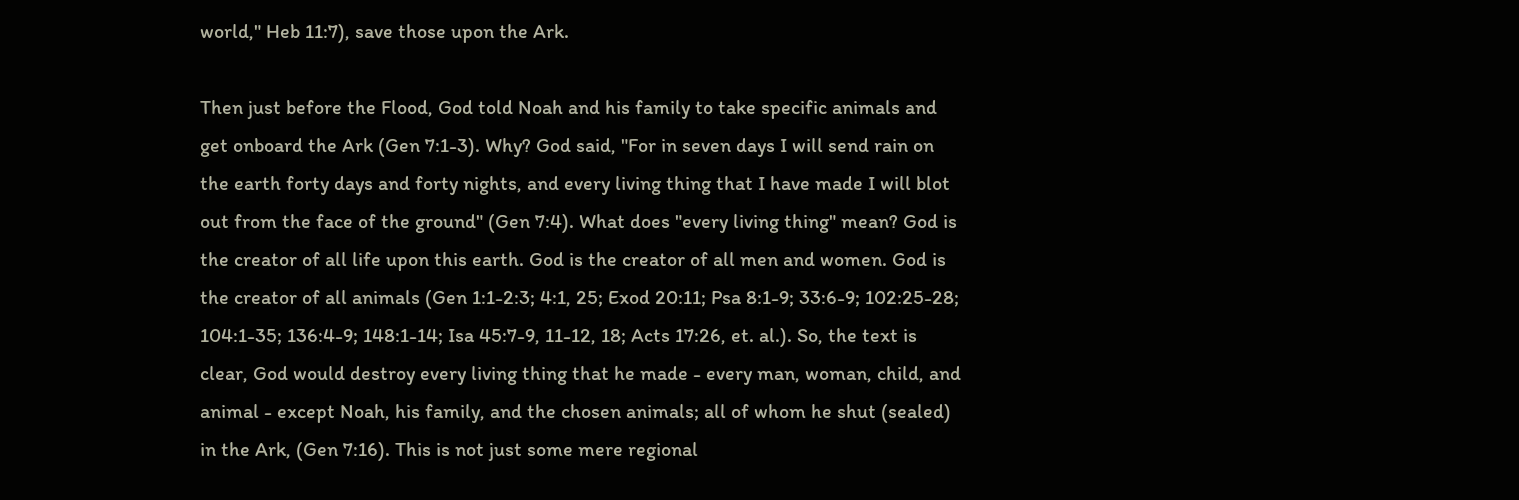world," Heb 11:7), save those upon the Ark.

Then just before the Flood, God told Noah and his family to take specific animals and get onboard the Ark (Gen 7:1-3). Why? God said, "For in seven days I will send rain on the earth forty days and forty nights, and every living thing that I have made I will blot out from the face of the ground" (Gen 7:4). What does "every living thing" mean? God is the creator of all life upon this earth. God is the creator of all men and women. God is the creator of all animals (Gen 1:1-2:3; 4:1, 25; Exod 20:11; Psa 8:1-9; 33:6-9; 102:25-28; 104:1-35; 136:4-9; 148:1-14; Isa 45:7-9, 11-12, 18; Acts 17:26, et. al.). So, the text is clear, God would destroy every living thing that he made - every man, woman, child, and animal - except Noah, his family, and the chosen animals; all of whom he shut (sealed) in the Ark, (Gen 7:16). This is not just some mere regional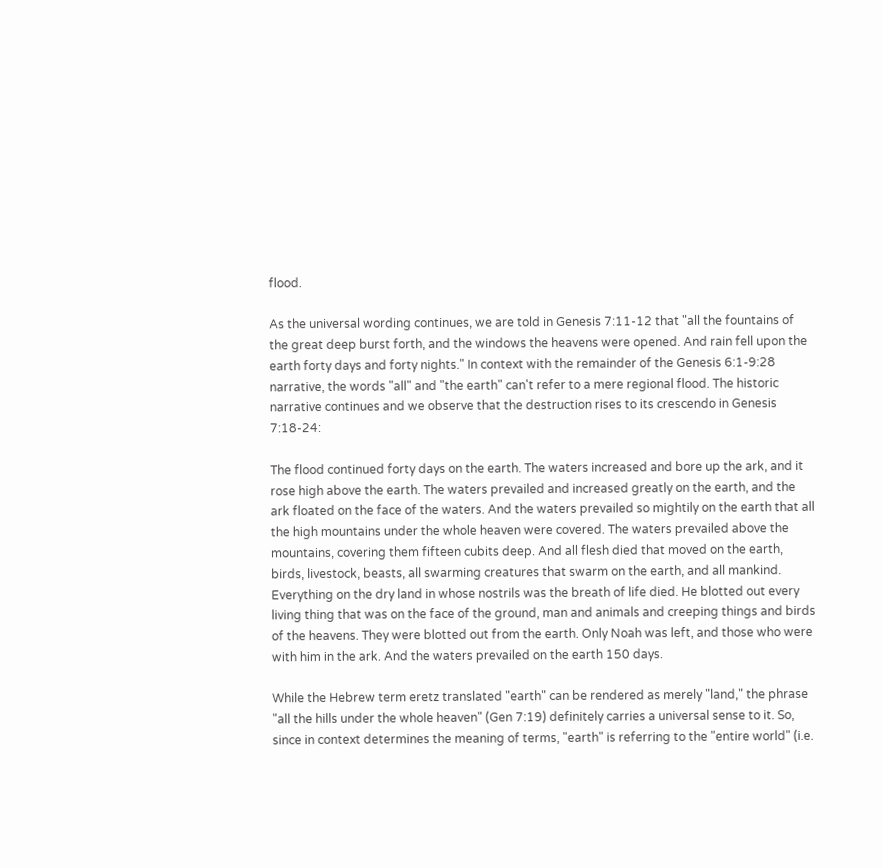flood.

As the universal wording continues, we are told in Genesis 7:11-12 that "all the fountains of the great deep burst forth, and the windows the heavens were opened. And rain fell upon the earth forty days and forty nights." In context with the remainder of the Genesis 6:1-9:28 narrative, the words "all" and "the earth" can't refer to a mere regional flood. The historic narrative continues and we observe that the destruction rises to its crescendo in Genesis 7:18-24:

The flood continued forty days on the earth. The waters increased and bore up the ark, and it rose high above the earth. The waters prevailed and increased greatly on the earth, and the ark floated on the face of the waters. And the waters prevailed so mightily on the earth that all the high mountains under the whole heaven were covered. The waters prevailed above the mountains, covering them fifteen cubits deep. And all flesh died that moved on the earth, birds, livestock, beasts, all swarming creatures that swarm on the earth, and all mankind. Everything on the dry land in whose nostrils was the breath of life died. He blotted out every living thing that was on the face of the ground, man and animals and creeping things and birds of the heavens. They were blotted out from the earth. Only Noah was left, and those who were with him in the ark. And the waters prevailed on the earth 150 days.

While the Hebrew term eretz translated "earth" can be rendered as merely "land," the phrase "all the hills under the whole heaven" (Gen 7:19) definitely carries a universal sense to it. So, since in context determines the meaning of terms, "earth" is referring to the "entire world" (i.e.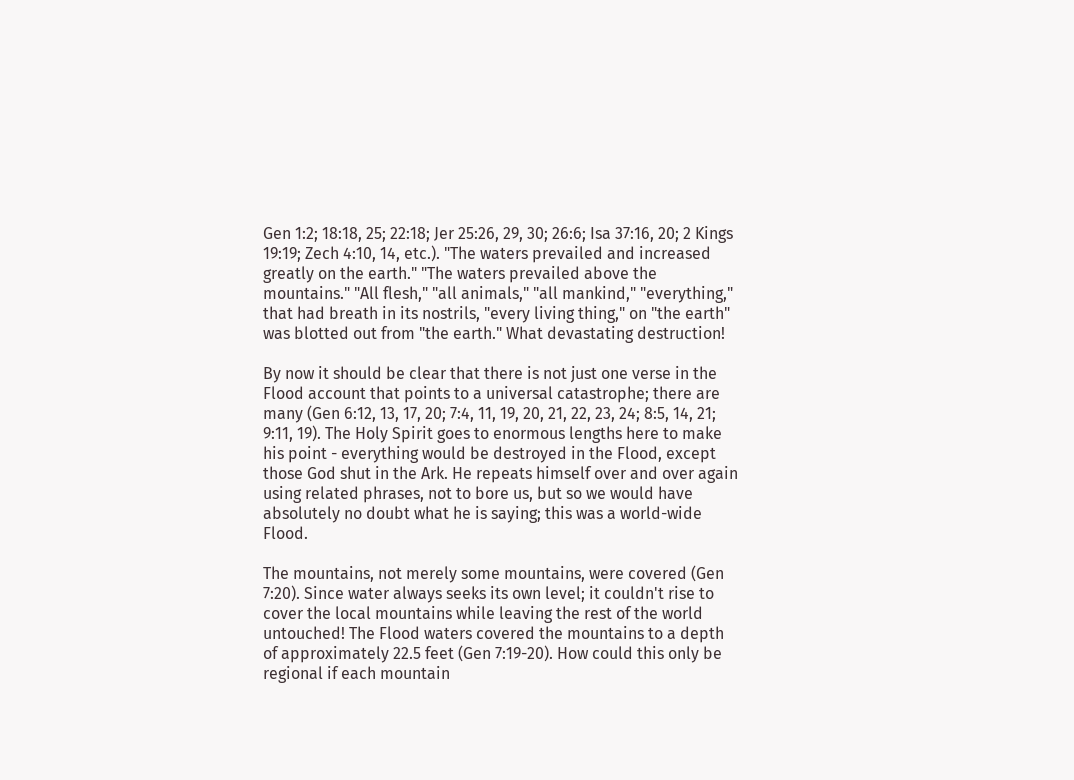Gen 1:2; 18:18, 25; 22:18; Jer 25:26, 29, 30; 26:6; Isa 37:16, 20; 2 Kings 19:19; Zech 4:10, 14, etc.). "The waters prevailed and increased greatly on the earth." "The waters prevailed above the mountains." "All flesh," "all animals," "all mankind," "everything," that had breath in its nostrils, "every living thing," on "the earth" was blotted out from "the earth." What devastating destruction!

By now it should be clear that there is not just one verse in the Flood account that points to a universal catastrophe; there are many (Gen 6:12, 13, 17, 20; 7:4, 11, 19, 20, 21, 22, 23, 24; 8:5, 14, 21; 9:11, 19). The Holy Spirit goes to enormous lengths here to make his point - everything would be destroyed in the Flood, except those God shut in the Ark. He repeats himself over and over again using related phrases, not to bore us, but so we would have absolutely no doubt what he is saying; this was a world-wide Flood.

The mountains, not merely some mountains, were covered (Gen 7:20). Since water always seeks its own level; it couldn't rise to cover the local mountains while leaving the rest of the world untouched! The Flood waters covered the mountains to a depth of approximately 22.5 feet (Gen 7:19-20). How could this only be regional if each mountain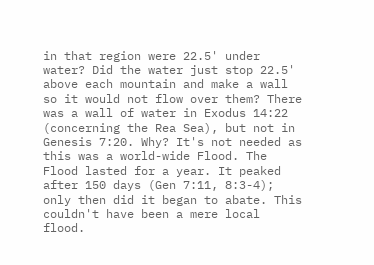in that region were 22.5' under water? Did the water just stop 22.5' above each mountain and make a wall so it would not flow over them? There was a wall of water in Exodus 14:22 (concerning the Rea Sea), but not in Genesis 7:20. Why? It's not needed as this was a world-wide Flood. The Flood lasted for a year. It peaked after 150 days (Gen 7:11, 8:3-4); only then did it began to abate. This couldn't have been a mere local flood.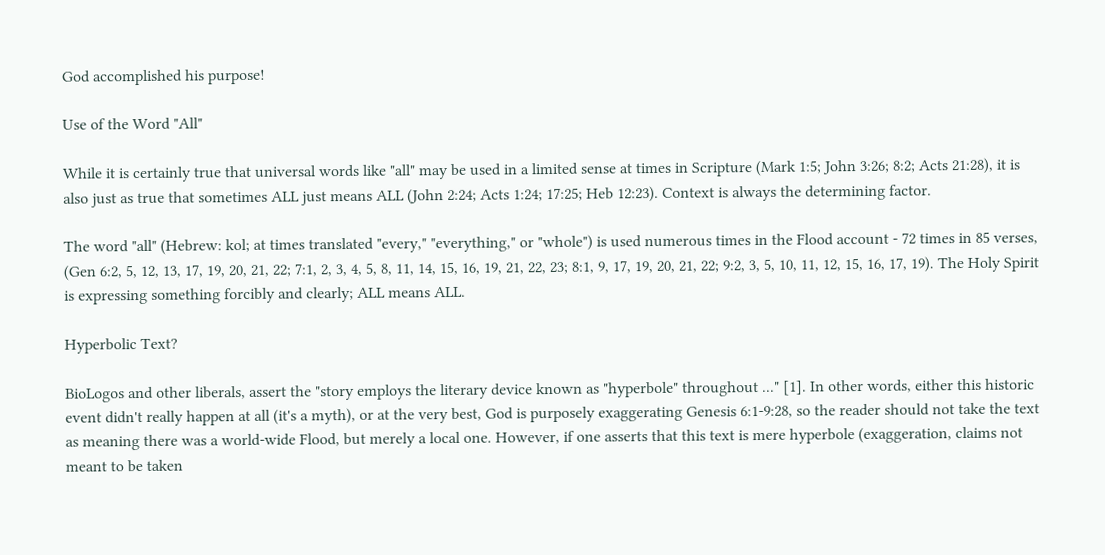God accomplished his purpose!

Use of the Word "All"

While it is certainly true that universal words like "all" may be used in a limited sense at times in Scripture (Mark 1:5; John 3:26; 8:2; Acts 21:28), it is also just as true that sometimes ALL just means ALL (John 2:24; Acts 1:24; 17:25; Heb 12:23). Context is always the determining factor.

The word "all" (Hebrew: kol; at times translated "every," "everything," or "whole") is used numerous times in the Flood account - 72 times in 85 verses, (Gen 6:2, 5, 12, 13, 17, 19, 20, 21, 22; 7:1, 2, 3, 4, 5, 8, 11, 14, 15, 16, 19, 21, 22, 23; 8:1, 9, 17, 19, 20, 21, 22; 9:2, 3, 5, 10, 11, 12, 15, 16, 17, 19). The Holy Spirit is expressing something forcibly and clearly; ALL means ALL.

Hyperbolic Text?

BioLogos and other liberals, assert the "story employs the literary device known as "hyperbole" throughout ..." [1]. In other words, either this historic event didn't really happen at all (it's a myth), or at the very best, God is purposely exaggerating Genesis 6:1-9:28, so the reader should not take the text as meaning there was a world-wide Flood, but merely a local one. However, if one asserts that this text is mere hyperbole (exaggeration, claims not meant to be taken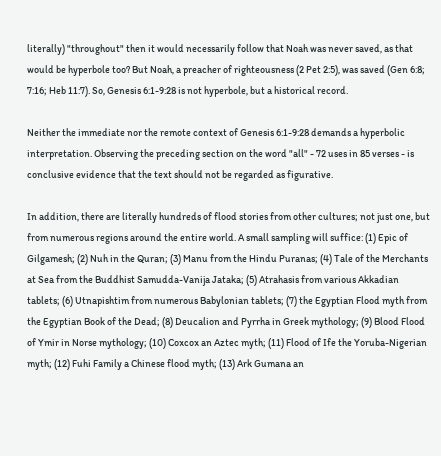literally) "throughout" then it would necessarily follow that Noah was never saved, as that would be hyperbole too? But Noah, a preacher of righteousness (2 Pet 2:5), was saved (Gen 6:8; 7:16; Heb 11:7). So, Genesis 6:1-9:28 is not hyperbole, but a historical record.

Neither the immediate nor the remote context of Genesis 6:1-9:28 demands a hyperbolic interpretation. Observing the preceding section on the word "all" - 72 uses in 85 verses - is conclusive evidence that the text should not be regarded as figurative.

In addition, there are literally hundreds of flood stories from other cultures; not just one, but from numerous regions around the entire world. A small sampling will suffice: (1) Epic of Gilgamesh; (2) Nuh in the Quran; (3) Manu from the Hindu Puranas; (4) Tale of the Merchants at Sea from the Buddhist Samudda-Vanija Jataka; (5) Atrahasis from various Akkadian tablets; (6) Utnapishtim from numerous Babylonian tablets; (7) the Egyptian Flood myth from the Egyptian Book of the Dead; (8) Deucalion and Pyrrha in Greek mythology; (9) Blood Flood of Ymir in Norse mythology; (10) Coxcox an Aztec myth; (11) Flood of Ife the Yoruba-Nigerian myth; (12) Fuhi Family a Chinese flood myth; (13) Ark Gumana an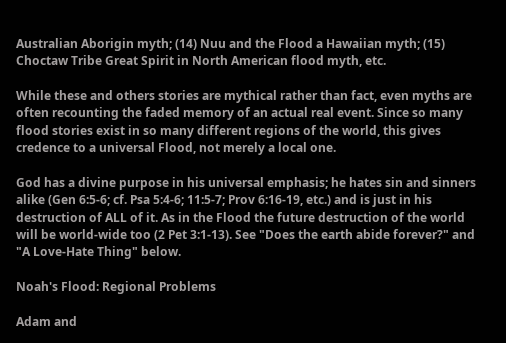Australian Aborigin myth; (14) Nuu and the Flood a Hawaiian myth; (15) Choctaw Tribe Great Spirit in North American flood myth, etc.

While these and others stories are mythical rather than fact, even myths are often recounting the faded memory of an actual real event. Since so many flood stories exist in so many different regions of the world, this gives credence to a universal Flood, not merely a local one.

God has a divine purpose in his universal emphasis; he hates sin and sinners alike (Gen 6:5-6; cf. Psa 5:4-6; 11:5-7; Prov 6:16-19, etc.) and is just in his destruction of ALL of it. As in the Flood the future destruction of the world will be world-wide too (2 Pet 3:1-13). See "Does the earth abide forever?" and "A Love-Hate Thing" below.

Noah's Flood: Regional Problems

Adam and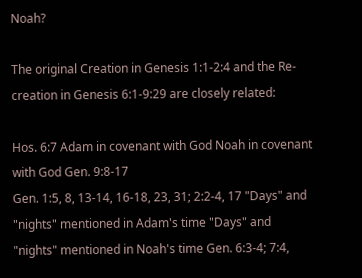Noah?

The original Creation in Genesis 1:1-2:4 and the Re-creation in Genesis 6:1-9:29 are closely related:

Hos. 6:7 Adam in covenant with God Noah in covenant with God Gen. 9:8-17
Gen. 1:5, 8, 13-14, 16-18, 23, 31; 2:2-4, 17 "Days" and "nights" mentioned in Adam's time "Days" and "nights" mentioned in Noah's time Gen. 6:3-4; 7:4,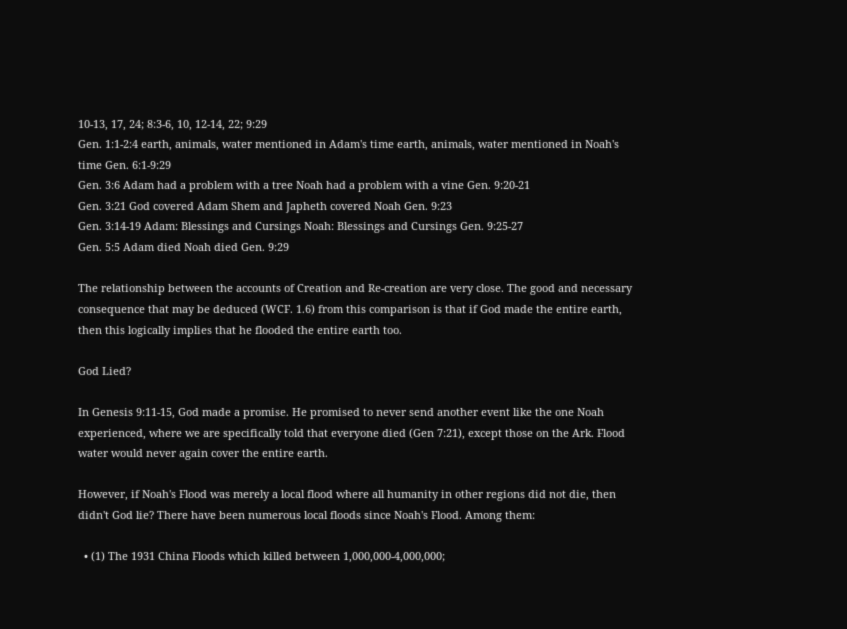10-13, 17, 24; 8:3-6, 10, 12-14, 22; 9:29
Gen. 1:1-2:4 earth, animals, water mentioned in Adam's time earth, animals, water mentioned in Noah's time Gen. 6:1-9:29
Gen. 3:6 Adam had a problem with a tree Noah had a problem with a vine Gen. 9:20-21
Gen. 3:21 God covered Adam Shem and Japheth covered Noah Gen. 9:23
Gen. 3:14-19 Adam: Blessings and Cursings Noah: Blessings and Cursings Gen. 9:25-27
Gen. 5:5 Adam died Noah died Gen. 9:29

The relationship between the accounts of Creation and Re-creation are very close. The good and necessary consequence that may be deduced (WCF. 1.6) from this comparison is that if God made the entire earth, then this logically implies that he flooded the entire earth too.

God Lied?

In Genesis 9:11-15, God made a promise. He promised to never send another event like the one Noah experienced, where we are specifically told that everyone died (Gen 7:21), except those on the Ark. Flood water would never again cover the entire earth.

However, if Noah's Flood was merely a local flood where all humanity in other regions did not die, then didn't God lie? There have been numerous local floods since Noah's Flood. Among them:

  • (1) The 1931 China Floods which killed between 1,000,000-4,000,000;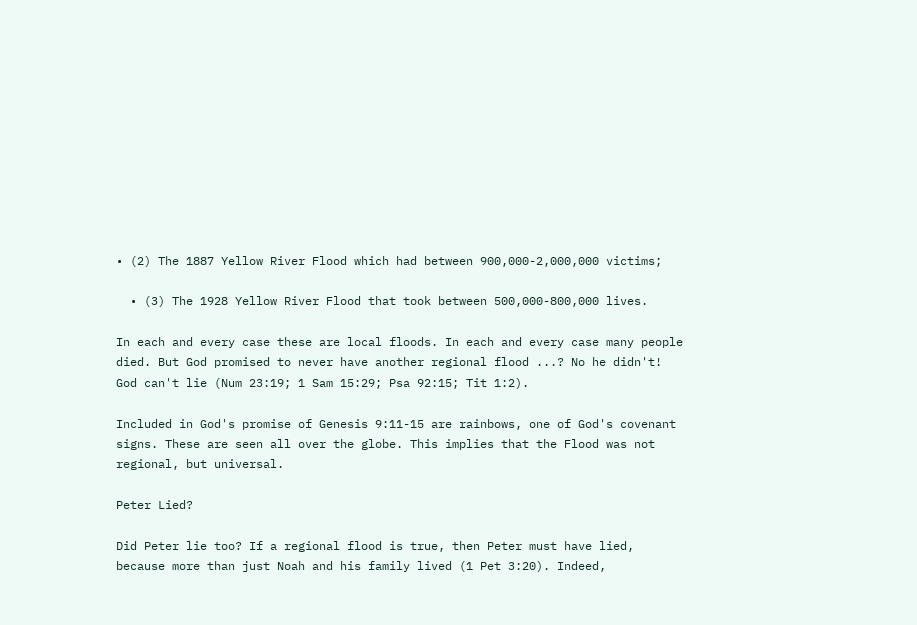• (2) The 1887 Yellow River Flood which had between 900,000-2,000,000 victims;

  • (3) The 1928 Yellow River Flood that took between 500,000-800,000 lives.

In each and every case these are local floods. In each and every case many people died. But God promised to never have another regional flood ...? No he didn't! God can't lie (Num 23:19; 1 Sam 15:29; Psa 92:15; Tit 1:2).

Included in God's promise of Genesis 9:11-15 are rainbows, one of God's covenant signs. These are seen all over the globe. This implies that the Flood was not regional, but universal.

Peter Lied?

Did Peter lie too? If a regional flood is true, then Peter must have lied, because more than just Noah and his family lived (1 Pet 3:20). Indeed,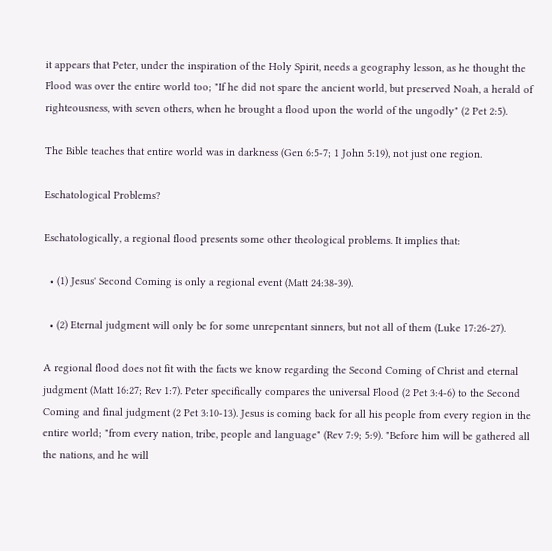it appears that Peter, under the inspiration of the Holy Spirit, needs a geography lesson, as he thought the Flood was over the entire world too; "If he did not spare the ancient world, but preserved Noah, a herald of righteousness, with seven others, when he brought a flood upon the world of the ungodly" (2 Pet 2:5).

The Bible teaches that entire world was in darkness (Gen 6:5-7; 1 John 5:19), not just one region.

Eschatological Problems?

Eschatologically, a regional flood presents some other theological problems. It implies that:

  • (1) Jesus' Second Coming is only a regional event (Matt 24:38-39).

  • (2) Eternal judgment will only be for some unrepentant sinners, but not all of them (Luke 17:26-27).

A regional flood does not fit with the facts we know regarding the Second Coming of Christ and eternal judgment (Matt 16:27; Rev 1:7). Peter specifically compares the universal Flood (2 Pet 3:4-6) to the Second Coming and final judgment (2 Pet 3:10-13). Jesus is coming back for all his people from every region in the entire world; "from every nation, tribe, people and language" (Rev 7:9; 5:9). "Before him will be gathered all the nations, and he will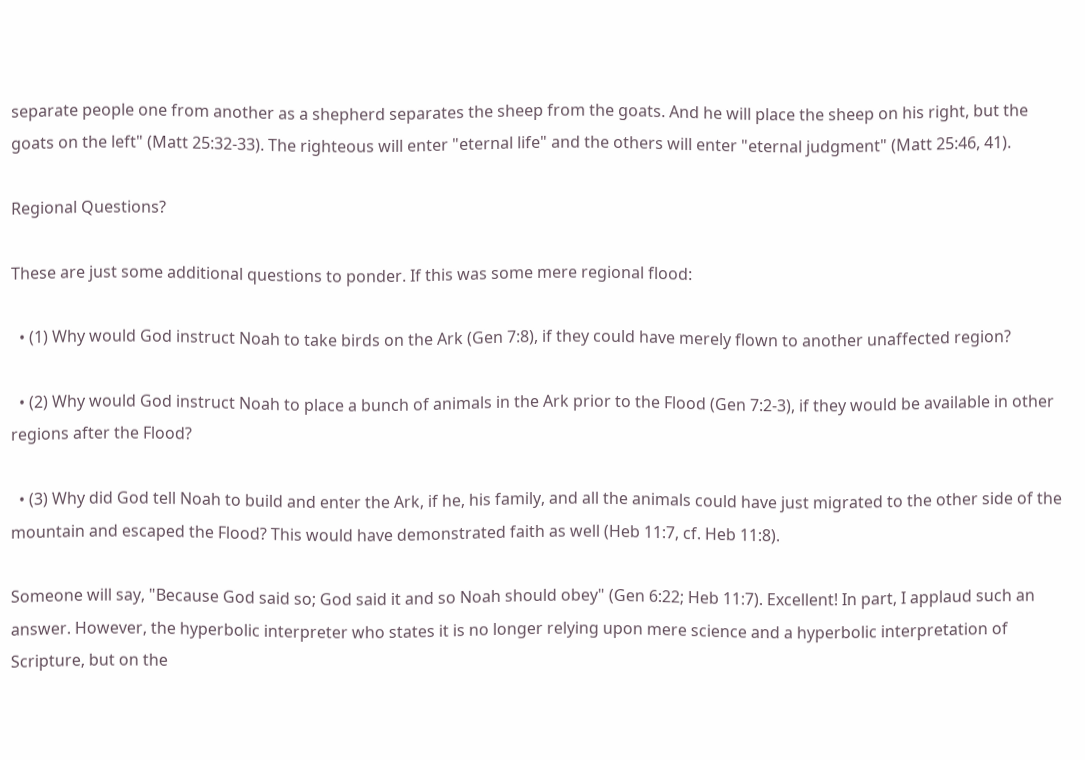separate people one from another as a shepherd separates the sheep from the goats. And he will place the sheep on his right, but the goats on the left" (Matt 25:32-33). The righteous will enter "eternal life" and the others will enter "eternal judgment" (Matt 25:46, 41).

Regional Questions?

These are just some additional questions to ponder. If this was some mere regional flood:

  • (1) Why would God instruct Noah to take birds on the Ark (Gen 7:8), if they could have merely flown to another unaffected region?

  • (2) Why would God instruct Noah to place a bunch of animals in the Ark prior to the Flood (Gen 7:2-3), if they would be available in other regions after the Flood?

  • (3) Why did God tell Noah to build and enter the Ark, if he, his family, and all the animals could have just migrated to the other side of the mountain and escaped the Flood? This would have demonstrated faith as well (Heb 11:7, cf. Heb 11:8).

Someone will say, "Because God said so; God said it and so Noah should obey" (Gen 6:22; Heb 11:7). Excellent! In part, I applaud such an answer. However, the hyperbolic interpreter who states it is no longer relying upon mere science and a hyperbolic interpretation of Scripture, but on the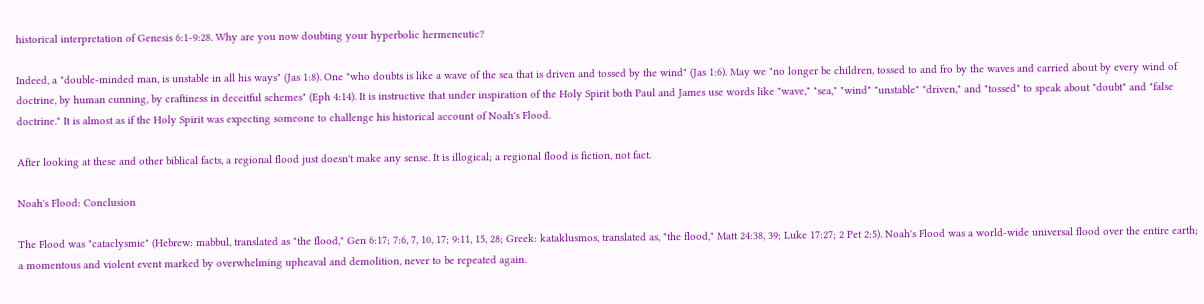historical interpretation of Genesis 6:1-9:28. Why are you now doubting your hyperbolic hermeneutic?

Indeed, a "double-minded man, is unstable in all his ways" (Jas 1:8). One "who doubts is like a wave of the sea that is driven and tossed by the wind" (Jas 1:6). May we "no longer be children, tossed to and fro by the waves and carried about by every wind of doctrine, by human cunning, by craftiness in deceitful schemes" (Eph 4:14). It is instructive that under inspiration of the Holy Spirit both Paul and James use words like "wave," "sea," "wind" "unstable" "driven," and "tossed" to speak about "doubt" and "false doctrine." It is almost as if the Holy Spirit was expecting someone to challenge his historical account of Noah's Flood.

After looking at these and other biblical facts, a regional flood just doesn't make any sense. It is illogical; a regional flood is fiction, not fact.

Noah's Flood: Conclusion

The Flood was "cataclysmic" (Hebrew: mabbul, translated as "the flood," Gen 6:17; 7:6, 7, 10, 17; 9:11, 15, 28; Greek: kataklusmos, translated as, "the flood," Matt 24:38, 39; Luke 17:27; 2 Pet 2:5). Noah's Flood was a world-wide universal flood over the entire earth; a momentous and violent event marked by overwhelming upheaval and demolition, never to be repeated again.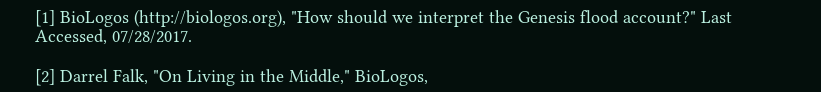[1] BioLogos (http://biologos.org), "How should we interpret the Genesis flood account?" Last Accessed, 07/28/2017.

[2] Darrel Falk, "On Living in the Middle," BioLogos,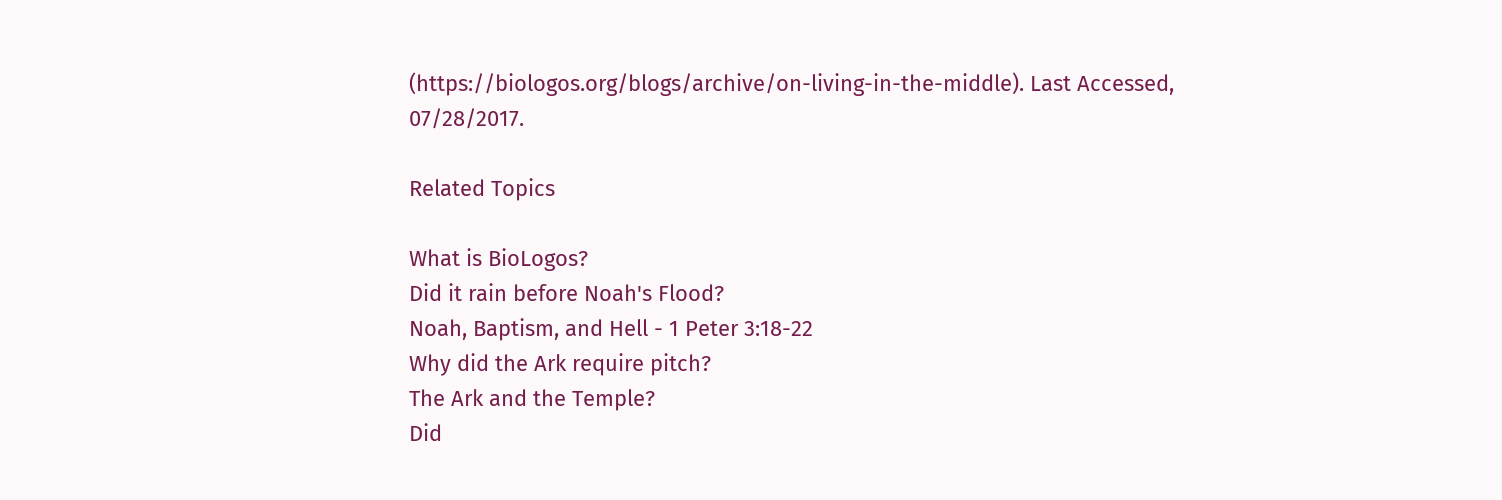(https://biologos.org/blogs/archive/on-living-in-the-middle). Last Accessed, 07/28/2017.

Related Topics

What is BioLogos?
Did it rain before Noah's Flood?
Noah, Baptism, and Hell - 1 Peter 3:18-22
Why did the Ark require pitch?
The Ark and the Temple?
Did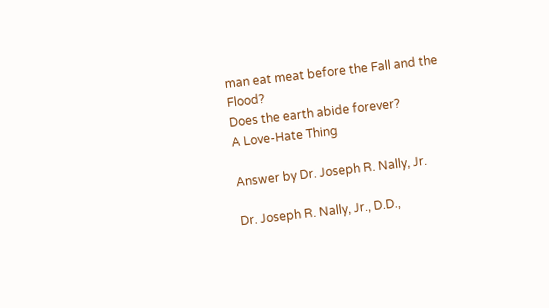man eat meat before the Fall and the Flood?
Does the earth abide forever?
A Love-Hate Thing

Answer by Dr. Joseph R. Nally, Jr.

Dr. Joseph R. Nally, Jr., D.D.,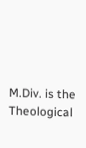M.Div. is the Theological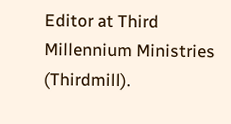Editor at Third Millennium Ministries (Thirdmill).